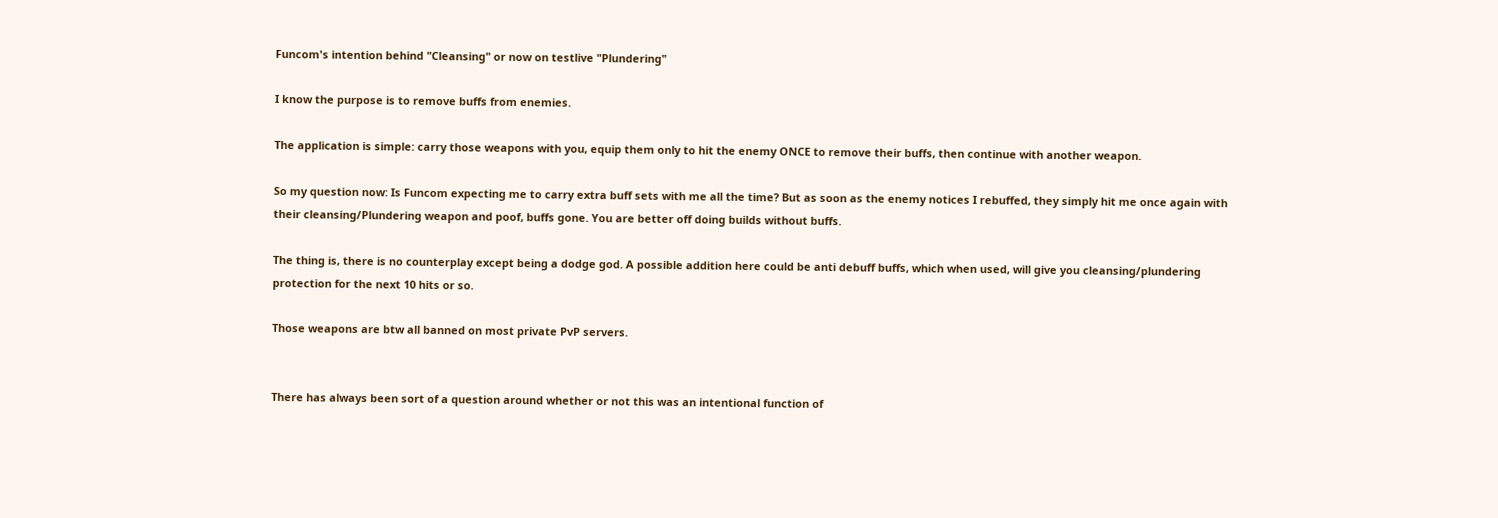Funcom's intention behind "Cleansing" or now on testlive "Plundering"

I know the purpose is to remove buffs from enemies.

The application is simple: carry those weapons with you, equip them only to hit the enemy ONCE to remove their buffs, then continue with another weapon.

So my question now: Is Funcom expecting me to carry extra buff sets with me all the time? But as soon as the enemy notices I rebuffed, they simply hit me once again with their cleansing/Plundering weapon and poof, buffs gone. You are better off doing builds without buffs.

The thing is, there is no counterplay except being a dodge god. A possible addition here could be anti debuff buffs, which when used, will give you cleansing/plundering protection for the next 10 hits or so.

Those weapons are btw all banned on most private PvP servers.


There has always been sort of a question around whether or not this was an intentional function of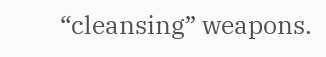“cleansing” weapons.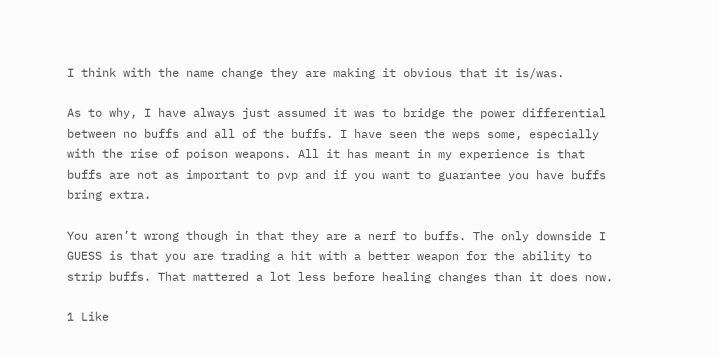I think with the name change they are making it obvious that it is/was.

As to why, I have always just assumed it was to bridge the power differential between no buffs and all of the buffs. I have seen the weps some, especially with the rise of poison weapons. All it has meant in my experience is that buffs are not as important to pvp and if you want to guarantee you have buffs bring extra.

You aren’t wrong though in that they are a nerf to buffs. The only downside I GUESS is that you are trading a hit with a better weapon for the ability to strip buffs. That mattered a lot less before healing changes than it does now.

1 Like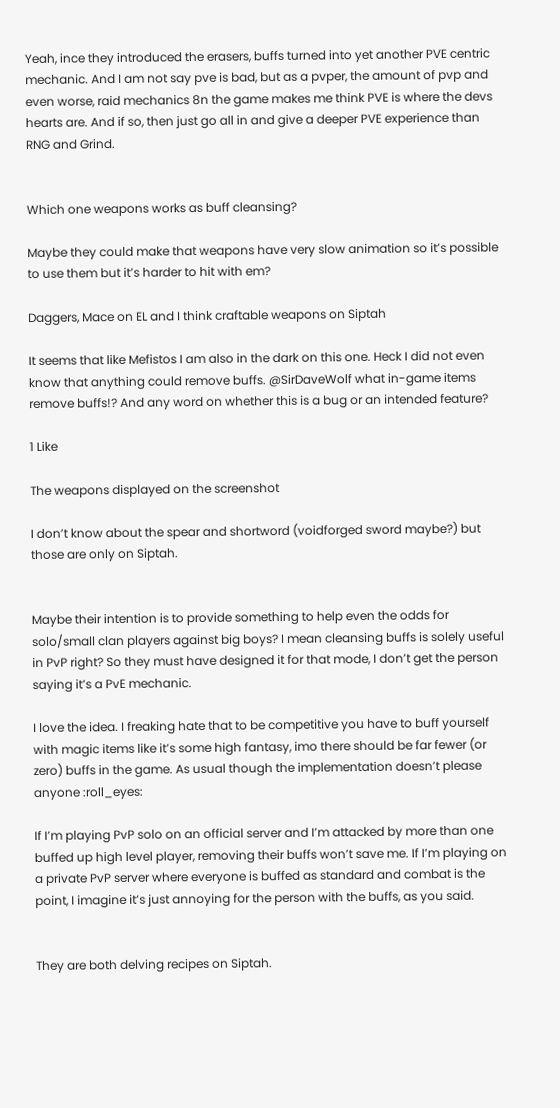Yeah, ince they introduced the erasers, buffs turned into yet another PVE centric mechanic. And I am not say pve is bad, but as a pvper, the amount of pvp and even worse, raid mechanics 8n the game makes me think PVE is where the devs hearts are. And if so, then just go all in and give a deeper PVE experience than RNG and Grind.


Which one weapons works as buff cleansing?

Maybe they could make that weapons have very slow animation so it’s possible to use them but it’s harder to hit with em?

Daggers, Mace on EL and I think craftable weapons on Siptah

It seems that like Mefistos I am also in the dark on this one. Heck I did not even know that anything could remove buffs. @SirDaveWolf what in-game items remove buffs!? And any word on whether this is a bug or an intended feature?

1 Like

The weapons displayed on the screenshot

I don’t know about the spear and shortword (voidforged sword maybe?) but those are only on Siptah.


Maybe their intention is to provide something to help even the odds for solo/small clan players against big boys? I mean cleansing buffs is solely useful in PvP right? So they must have designed it for that mode, I don’t get the person saying it’s a PvE mechanic.

I love the idea. I freaking hate that to be competitive you have to buff yourself with magic items like it’s some high fantasy, imo there should be far fewer (or zero) buffs in the game. As usual though the implementation doesn’t please anyone :roll_eyes:

If I’m playing PvP solo on an official server and I’m attacked by more than one buffed up high level player, removing their buffs won’t save me. If I’m playing on a private PvP server where everyone is buffed as standard and combat is the point, I imagine it’s just annoying for the person with the buffs, as you said.


They are both delving recipes on Siptah.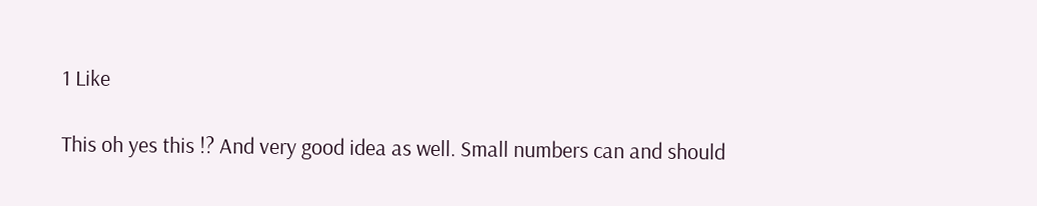1 Like

This oh yes this !? And very good idea as well. Small numbers can and should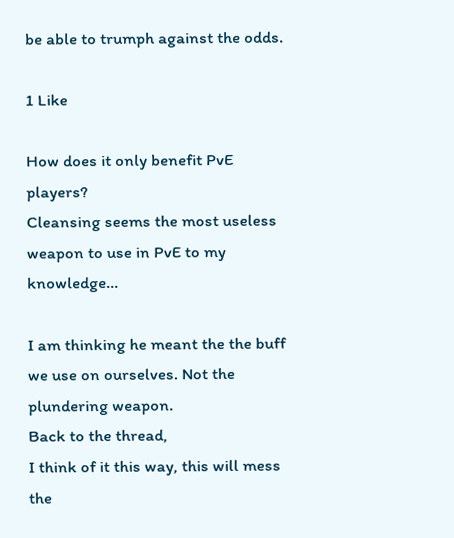be able to trumph against the odds.

1 Like

How does it only benefit PvE players?
Cleansing seems the most useless weapon to use in PvE to my knowledge…

I am thinking he meant the the buff we use on ourselves. Not the plundering weapon.
Back to the thread,
I think of it this way, this will mess the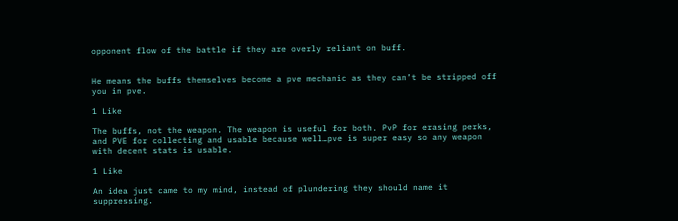opponent flow of the battle if they are overly reliant on buff.


He means the buffs themselves become a pve mechanic as they can’t be stripped off you in pve.

1 Like

The buffs, not the weapon. The weapon is useful for both. PvP for erasing perks, and PVE for collecting and usable because well…pve is super easy so any weapon with decent stats is usable.

1 Like

An idea just came to my mind, instead of plundering they should name it suppressing.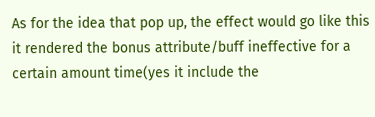As for the idea that pop up, the effect would go like this it rendered the bonus attribute/buff ineffective for a certain amount time(yes it include the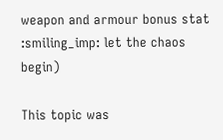weapon and armour bonus stat :smiling_imp: let the chaos begin)

This topic was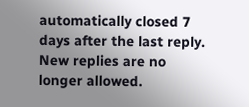automatically closed 7 days after the last reply. New replies are no longer allowed.